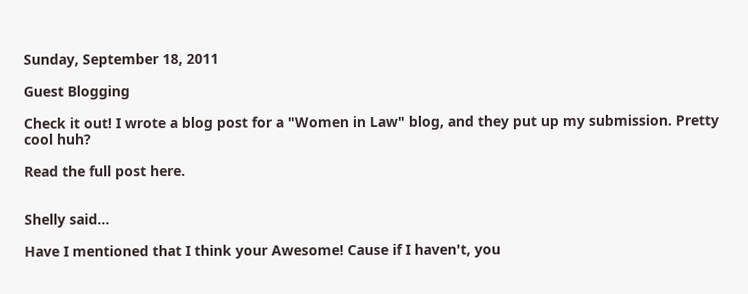Sunday, September 18, 2011

Guest Blogging

Check it out! I wrote a blog post for a "Women in Law" blog, and they put up my submission. Pretty cool huh?

Read the full post here.


Shelly said...

Have I mentioned that I think your Awesome! Cause if I haven't, you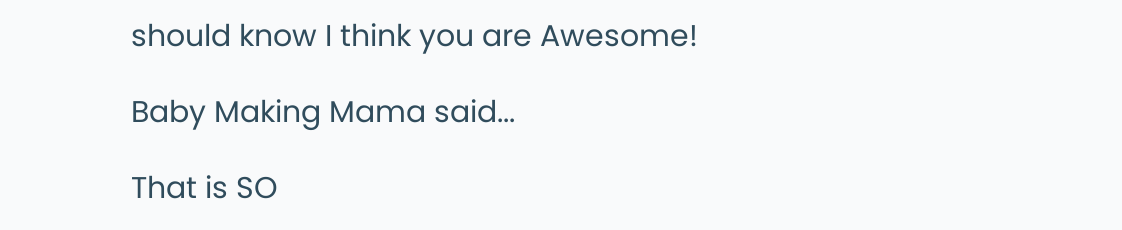should know I think you are Awesome!

Baby Making Mama said...

That is SO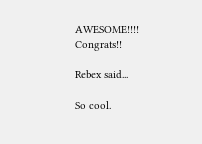AWESOME!!!! Congrats!!

Rebex said...

So cool.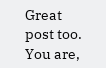Great post too. You are,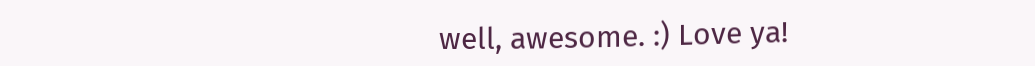well, awesome. :) Love ya!